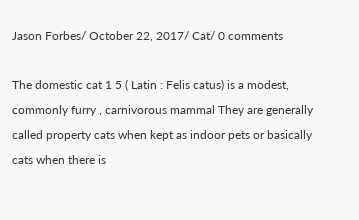Jason Forbes/ October 22, 2017/ Cat/ 0 comments

The domestic cat 1 5 ( Latin : Felis catus) is a modest, commonly furry , carnivorous mammal They are generally called property cats when kept as indoor pets or basically cats when there is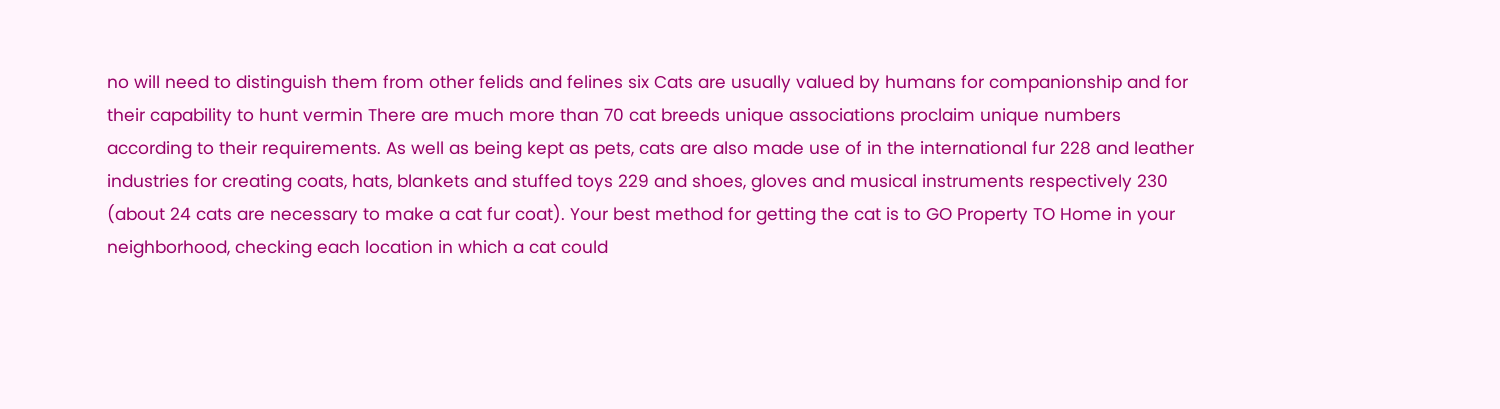no will need to distinguish them from other felids and felines six Cats are usually valued by humans for companionship and for their capability to hunt vermin There are much more than 70 cat breeds unique associations proclaim unique numbers according to their requirements. As well as being kept as pets, cats are also made use of in the international fur 228 and leather industries for creating coats, hats, blankets and stuffed toys 229 and shoes, gloves and musical instruments respectively 230 (about 24 cats are necessary to make a cat fur coat). Your best method for getting the cat is to GO Property TO Home in your neighborhood, checking each location in which a cat could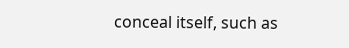conceal itself, such as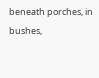beneath porches, in bushes,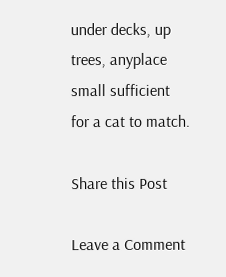under decks, up trees, anyplace small sufficient for a cat to match.

Share this Post

Leave a Comment